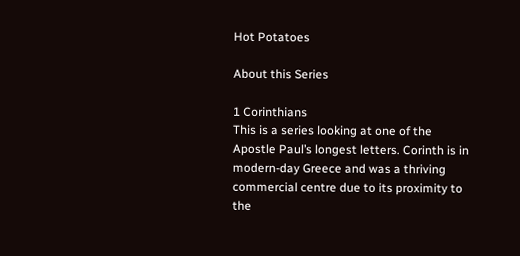Hot Potatoes

About this Series

1 Corinthians
This is a series looking at one of the Apostle Paul’s longest letters. Corinth is in modern-day Greece and was a thriving commercial centre due to its proximity to the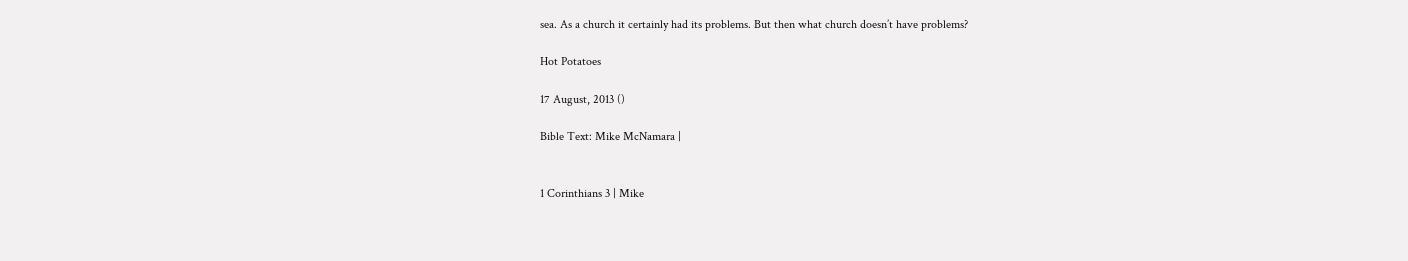sea. As a church it certainly had its problems. But then what church doesn’t have problems?

Hot Potatoes

17 August, 2013 ()

Bible Text: Mike McNamara |


1 Corinthians 3 | Mike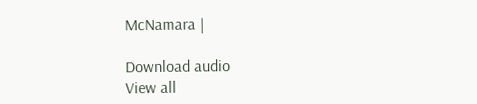McNamara |

Download audio
View all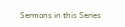Sermons in this Series